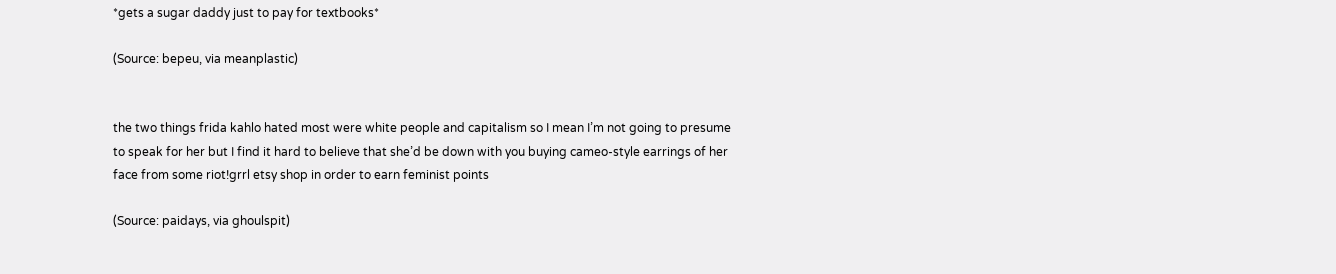*gets a sugar daddy just to pay for textbooks*

(Source: bepeu, via meanplastic)


the two things frida kahlo hated most were white people and capitalism so I mean I’m not going to presume to speak for her but I find it hard to believe that she’d be down with you buying cameo-style earrings of her face from some riot!grrl etsy shop in order to earn feminist points

(Source: paidays, via ghoulspit)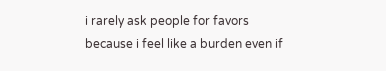i rarely ask people for favors because i feel like a burden even if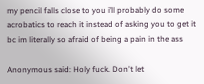my pencil falls close to you i’ll probably do some acrobatics to reach it instead of asking you to get it bc im literally so afraid of being a pain in the ass

Anonymous said: Holy fuck. Don't let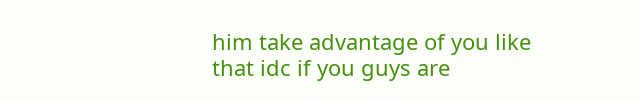him take advantage of you like that idc if you guys are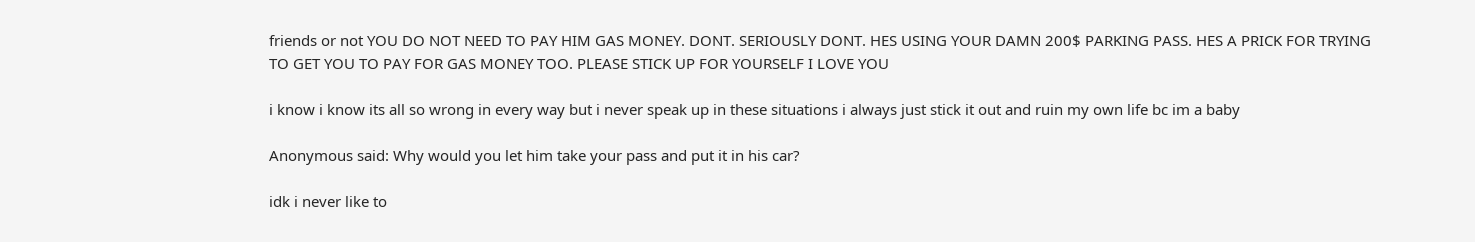friends or not YOU DO NOT NEED TO PAY HIM GAS MONEY. DONT. SERIOUSLY DONT. HES USING YOUR DAMN 200$ PARKING PASS. HES A PRICK FOR TRYING TO GET YOU TO PAY FOR GAS MONEY TOO. PLEASE STICK UP FOR YOURSELF I LOVE YOU

i know i know its all so wrong in every way but i never speak up in these situations i always just stick it out and ruin my own life bc im a baby

Anonymous said: Why would you let him take your pass and put it in his car?

idk i never like to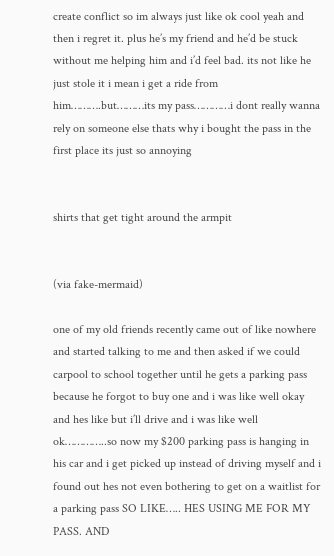create conflict so im always just like ok cool yeah and then i regret it. plus he’s my friend and he’d be stuck without me helping him and i’d feel bad. its not like he just stole it i mean i get a ride from him……….but………its my pass…………i dont really wanna rely on someone else thats why i bought the pass in the first place its just so annoying


shirts that get tight around the armpit


(via fake-mermaid)

one of my old friends recently came out of like nowhere and started talking to me and then asked if we could carpool to school together until he gets a parking pass because he forgot to buy one and i was like well okay and hes like but i’ll drive and i was like well ok…………..so now my $200 parking pass is hanging in his car and i get picked up instead of driving myself and i found out hes not even bothering to get on a waitlist for a parking pass SO LIKE….. HES USING ME FOR MY PASS. AND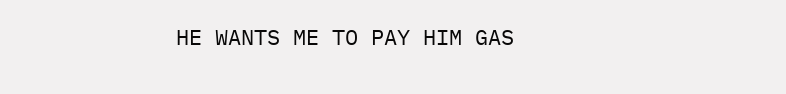HE WANTS ME TO PAY HIM GAS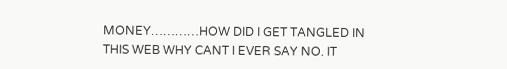MONEY…………HOW DID I GET TANGLED IN THIS WEB WHY CANT I EVER SAY NO. IT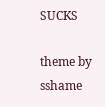SUCKS

theme by sshame